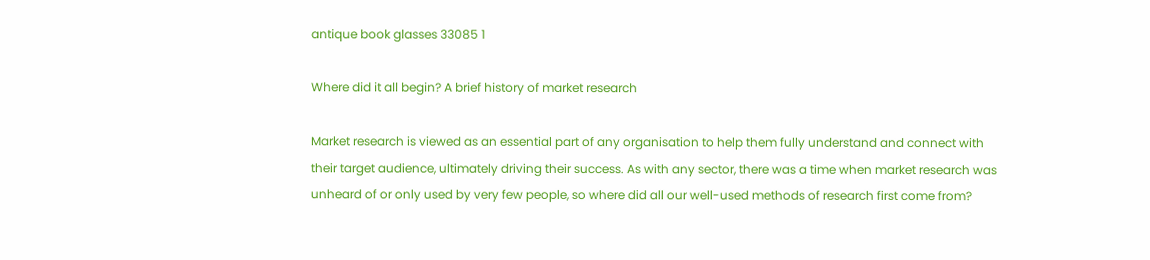antique book glasses 33085 1

Where did it all begin? A brief history of market research

Market research is viewed as an essential part of any organisation to help them fully understand and connect with their target audience, ultimately driving their success. As with any sector, there was a time when market research was unheard of or only used by very few people, so where did all our well-used methods of research first come from?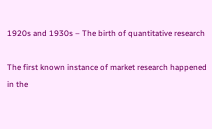1920s and 1930s – The birth of quantitative research

The first known instance of market research happened in the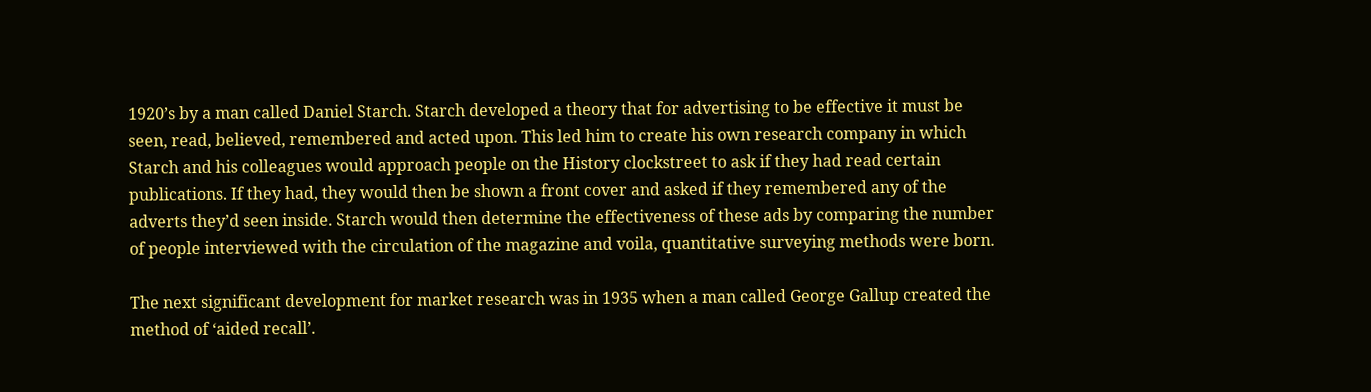1920’s by a man called Daniel Starch. Starch developed a theory that for advertising to be effective it must be seen, read, believed, remembered and acted upon. This led him to create his own research company in which Starch and his colleagues would approach people on the History clockstreet to ask if they had read certain publications. If they had, they would then be shown a front cover and asked if they remembered any of the adverts they’d seen inside. Starch would then determine the effectiveness of these ads by comparing the number of people interviewed with the circulation of the magazine and voila, quantitative surveying methods were born.

The next significant development for market research was in 1935 when a man called George Gallup created the method of ‘aided recall’.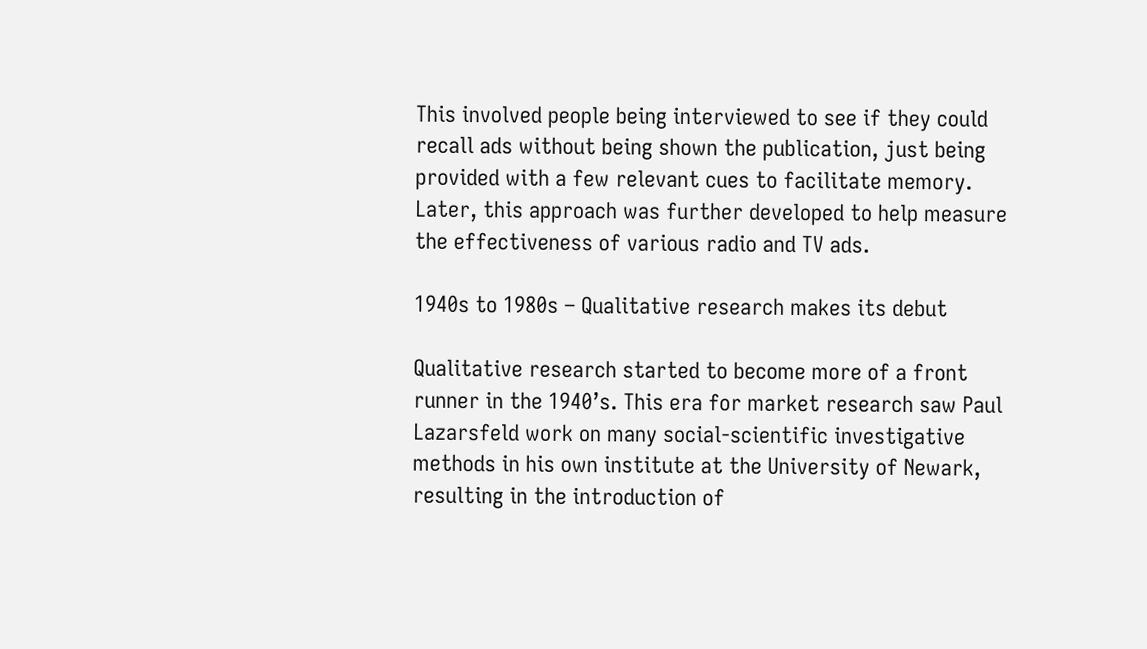This involved people being interviewed to see if they could recall ads without being shown the publication, just being provided with a few relevant cues to facilitate memory. Later, this approach was further developed to help measure the effectiveness of various radio and TV ads.

1940s to 1980s – Qualitative research makes its debut

Qualitative research started to become more of a front runner in the 1940’s. This era for market research saw Paul Lazarsfeld work on many social-scientific investigative methods in his own institute at the University of Newark, resulting in the introduction of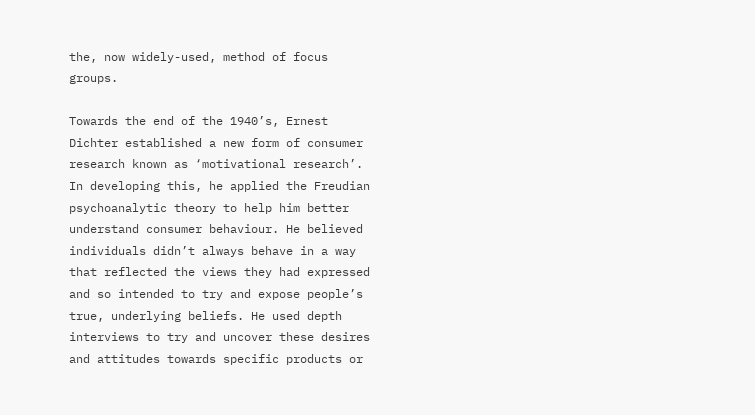the, now widely-used, method of focus groups.

Towards the end of the 1940’s, Ernest Dichter established a new form of consumer research known as ‘motivational research’. In developing this, he applied the Freudian psychoanalytic theory to help him better understand consumer behaviour. He believed individuals didn’t always behave in a way that reflected the views they had expressed and so intended to try and expose people’s true, underlying beliefs. He used depth interviews to try and uncover these desires and attitudes towards specific products or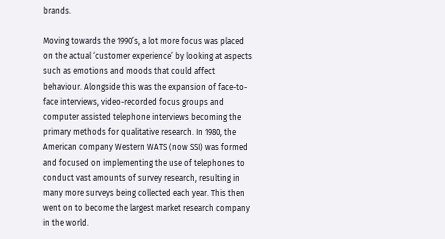brands.

Moving towards the 1990’s, a lot more focus was placed on the actual ‘customer experience’ by looking at aspects such as emotions and moods that could affect behaviour. Alongside this was the expansion of face-to-face interviews, video-recorded focus groups and computer assisted telephone interviews becoming the primary methods for qualitative research. In 1980, the American company Western WATS (now SSI) was formed and focused on implementing the use of telephones to conduct vast amounts of survey research, resulting in many more surveys being collected each year. This then went on to become the largest market research company in the world.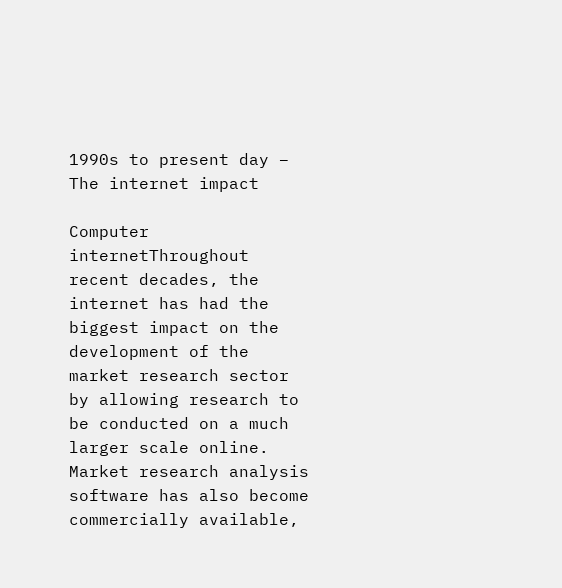1990s to present day – The internet impact

Computer internetThroughout recent decades, the internet has had the biggest impact on the development of the market research sector by allowing research to be conducted on a much larger scale online. Market research analysis software has also become commercially available,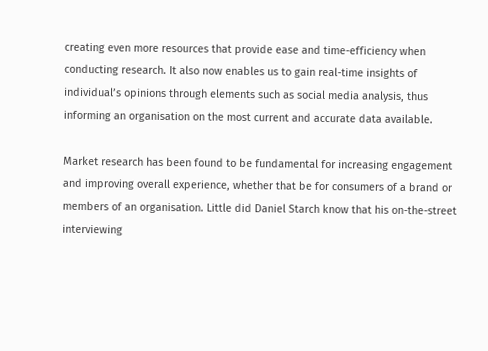creating even more resources that provide ease and time-efficiency when conducting research. It also now enables us to gain real-time insights of individual’s opinions through elements such as social media analysis, thus informing an organisation on the most current and accurate data available.

Market research has been found to be fundamental for increasing engagement and improving overall experience, whether that be for consumers of a brand or members of an organisation. Little did Daniel Starch know that his on-the-street interviewing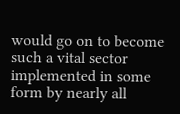would go on to become such a vital sector implemented in some form by nearly all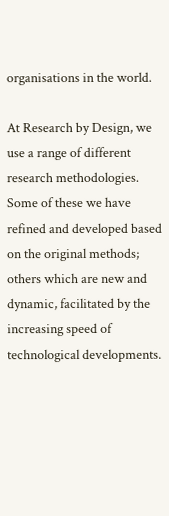organisations in the world.

At Research by Design, we use a range of different research methodologies. Some of these we have refined and developed based on the original methods; others which are new and dynamic, facilitated by the increasing speed of technological developments.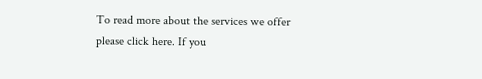To read more about the services we offer please click here. If you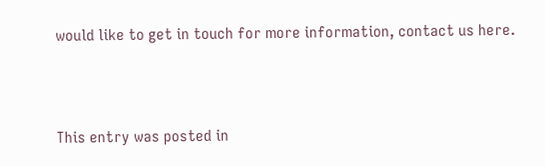would like to get in touch for more information, contact us here.



This entry was posted in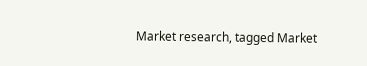Market research, tagged Market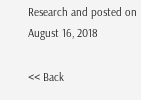Research and posted on August 16, 2018

<< Back